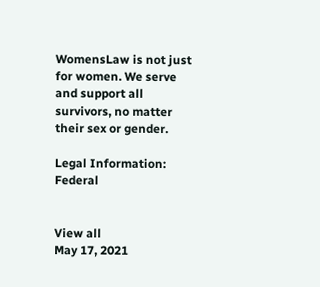WomensLaw is not just for women. We serve and support all survivors, no matter their sex or gender.

Legal Information: Federal


View all
May 17, 2021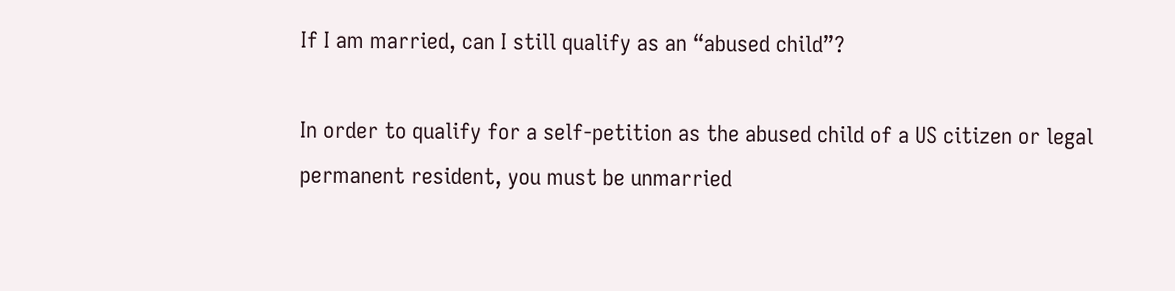If I am married, can I still qualify as an “abused child”?

In order to qualify for a self-petition as the abused child of a US citizen or legal permanent resident, you must be unmarried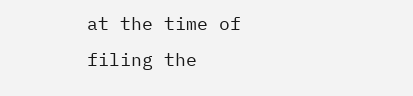at the time of filing the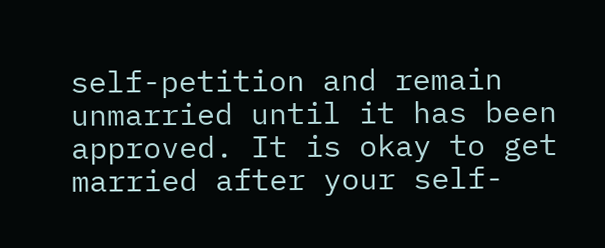self-petition and remain unmarried until it has been approved. It is okay to get married after your self-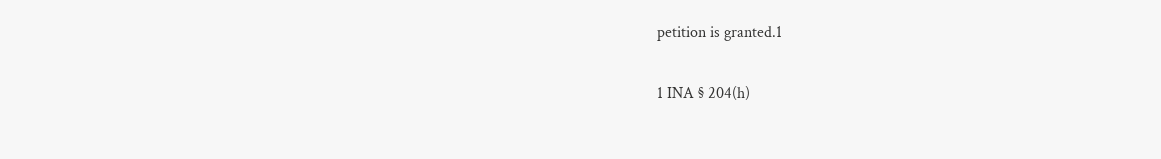petition is granted.1

1 INA § 204(h)